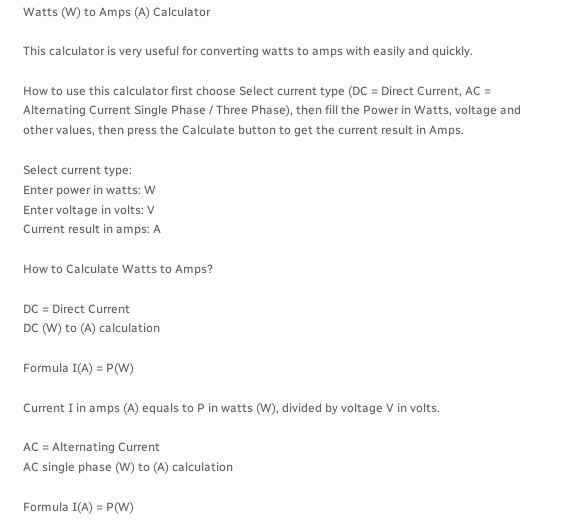Watts (W) to Amps (A) Calculator

This calculator is very useful for converting watts to amps with easily and quickly.

How to use this calculator first choose Select current type (DC = Direct Current, AC = Alternating Current Single Phase / Three Phase), then fill the Power in Watts, voltage and other values, then press the Calculate button to get the current result in Amps.

Select current type:
Enter power in watts: W
Enter voltage in volts: V
Current result in amps: A

How to Calculate Watts to Amps?

DC = Direct Current
DC (W) to (A) calculation

Formula I(A) = P(W)

Current I in amps (A) equals to P in watts (W), divided by voltage V in volts.

AC = Alternating Current
AC single phase (W) to (A) calculation

Formula I(A) = P(W)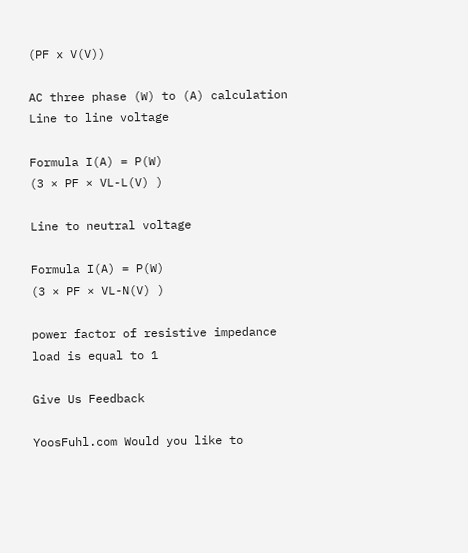(PF x V(V))

AC three phase (W) to (A) calculation
Line to line voltage

Formula I(A) = P(W)
(3 × PF × VL-L(V) )

Line to neutral voltage

Formula I(A) = P(W)
(3 × PF × VL-N(V) )

power factor of resistive impedance load is equal to 1

Give Us Feedback

YoosFuhl.com Would you like to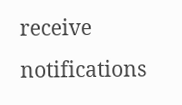receive notifications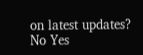on latest updates? No Yes